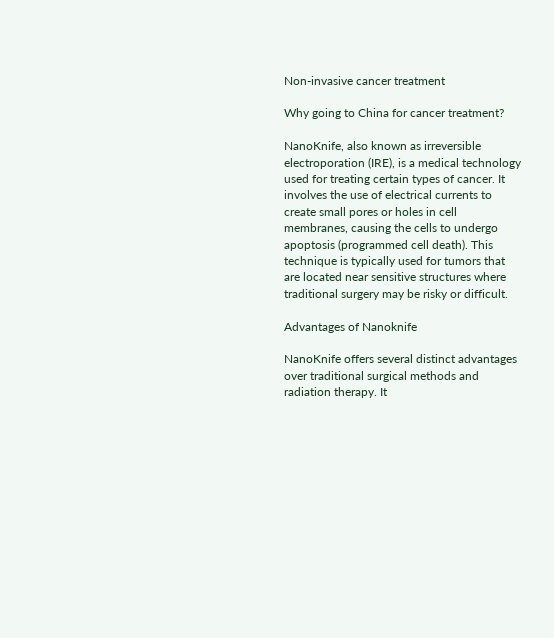Non-invasive cancer treatment

Why going to China for cancer treatment?

NanoKnife, also known as irreversible electroporation (IRE), is a medical technology used for treating certain types of cancer. It involves the use of electrical currents to create small pores or holes in cell membranes, causing the cells to undergo apoptosis (programmed cell death). This technique is typically used for tumors that are located near sensitive structures where traditional surgery may be risky or difficult.

Advantages of Nanoknife

NanoKnife offers several distinct advantages over traditional surgical methods and radiation therapy. It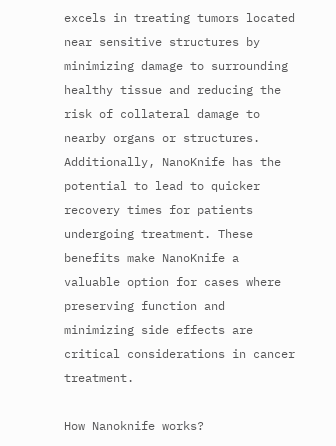excels in treating tumors located near sensitive structures by minimizing damage to surrounding healthy tissue and reducing the risk of collateral damage to nearby organs or structures. Additionally, NanoKnife has the potential to lead to quicker recovery times for patients undergoing treatment. These benefits make NanoKnife a valuable option for cases where preserving function and minimizing side effects are critical considerations in cancer treatment.

How Nanoknife works?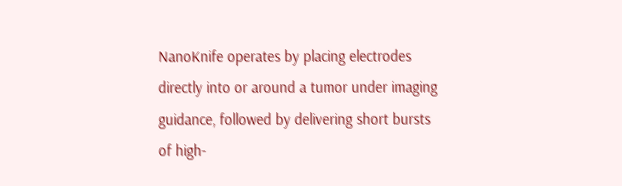NanoKnife operates by placing electrodes directly into or around a tumor under imaging guidance, followed by delivering short bursts of high-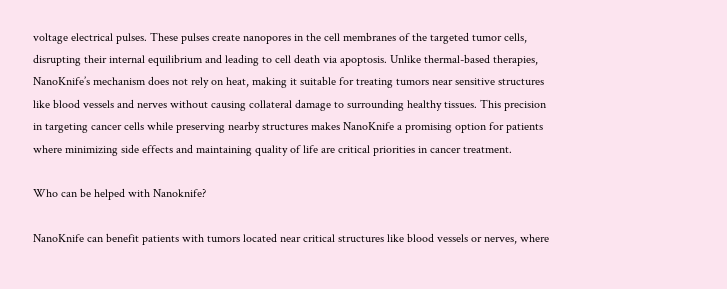voltage electrical pulses. These pulses create nanopores in the cell membranes of the targeted tumor cells, disrupting their internal equilibrium and leading to cell death via apoptosis. Unlike thermal-based therapies, NanoKnife’s mechanism does not rely on heat, making it suitable for treating tumors near sensitive structures like blood vessels and nerves without causing collateral damage to surrounding healthy tissues. This precision in targeting cancer cells while preserving nearby structures makes NanoKnife a promising option for patients where minimizing side effects and maintaining quality of life are critical priorities in cancer treatment.

Who can be helped with Nanoknife?

NanoKnife can benefit patients with tumors located near critical structures like blood vessels or nerves, where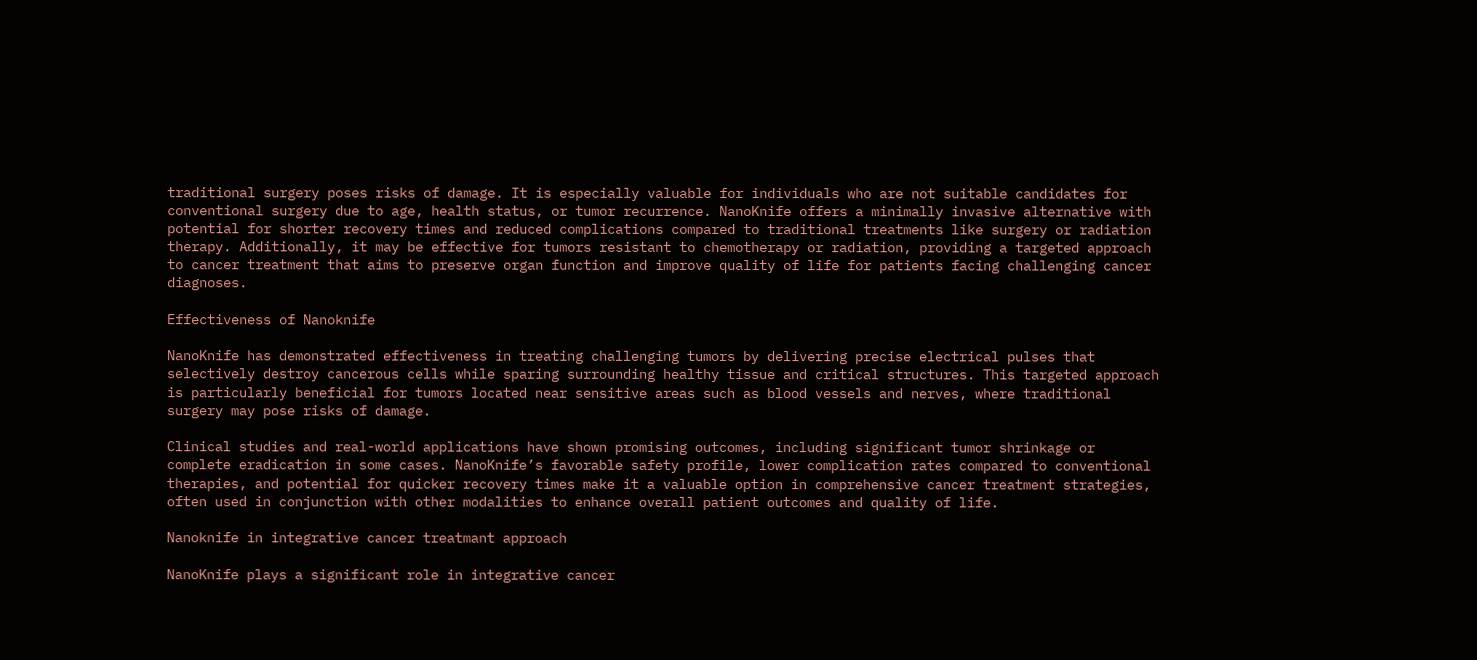traditional surgery poses risks of damage. It is especially valuable for individuals who are not suitable candidates for conventional surgery due to age, health status, or tumor recurrence. NanoKnife offers a minimally invasive alternative with potential for shorter recovery times and reduced complications compared to traditional treatments like surgery or radiation therapy. Additionally, it may be effective for tumors resistant to chemotherapy or radiation, providing a targeted approach to cancer treatment that aims to preserve organ function and improve quality of life for patients facing challenging cancer diagnoses.

Effectiveness of Nanoknife

NanoKnife has demonstrated effectiveness in treating challenging tumors by delivering precise electrical pulses that selectively destroy cancerous cells while sparing surrounding healthy tissue and critical structures. This targeted approach is particularly beneficial for tumors located near sensitive areas such as blood vessels and nerves, where traditional surgery may pose risks of damage.

Clinical studies and real-world applications have shown promising outcomes, including significant tumor shrinkage or complete eradication in some cases. NanoKnife’s favorable safety profile, lower complication rates compared to conventional therapies, and potential for quicker recovery times make it a valuable option in comprehensive cancer treatment strategies, often used in conjunction with other modalities to enhance overall patient outcomes and quality of life.

Nanoknife in integrative cancer treatmant approach

NanoKnife plays a significant role in integrative cancer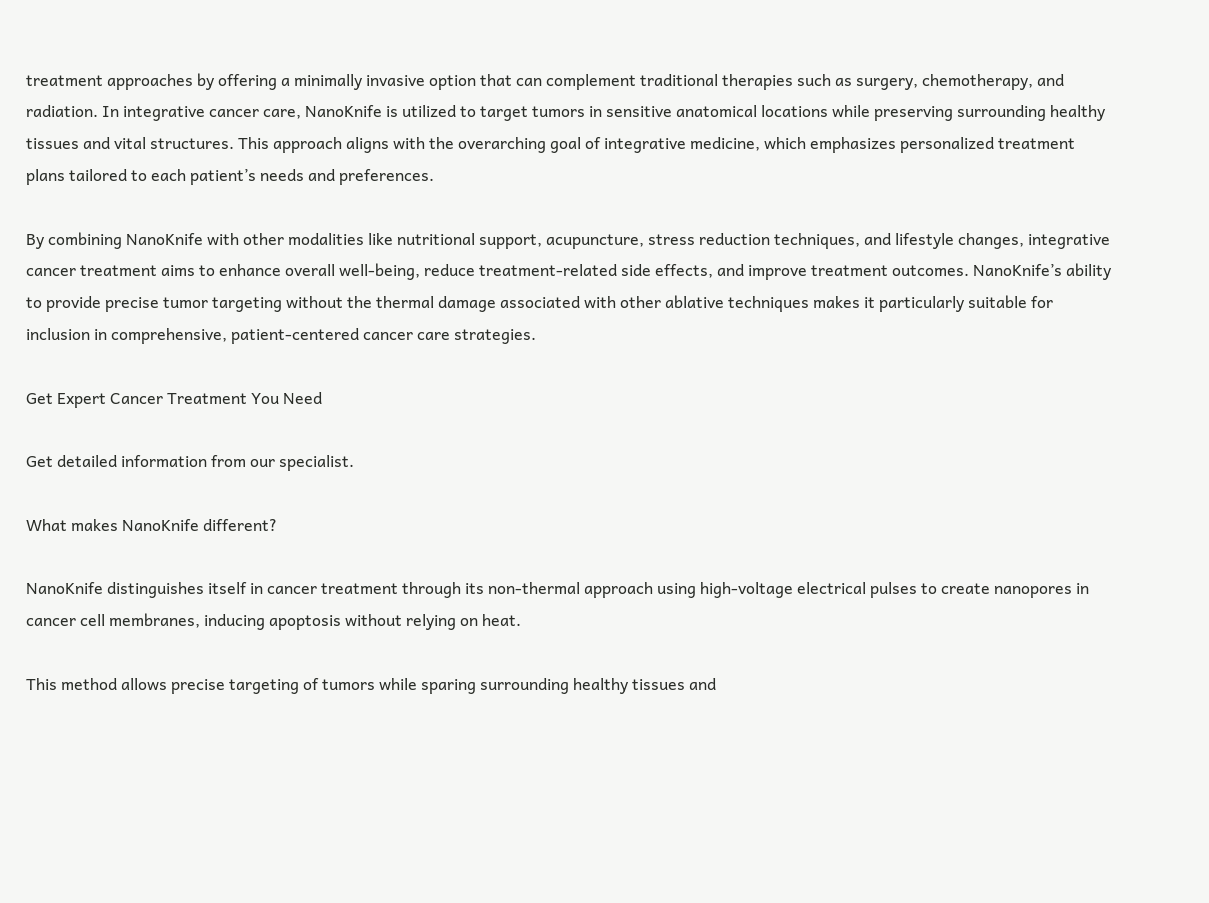treatment approaches by offering a minimally invasive option that can complement traditional therapies such as surgery, chemotherapy, and radiation. In integrative cancer care, NanoKnife is utilized to target tumors in sensitive anatomical locations while preserving surrounding healthy tissues and vital structures. This approach aligns with the overarching goal of integrative medicine, which emphasizes personalized treatment plans tailored to each patient’s needs and preferences.

By combining NanoKnife with other modalities like nutritional support, acupuncture, stress reduction techniques, and lifestyle changes, integrative cancer treatment aims to enhance overall well-being, reduce treatment-related side effects, and improve treatment outcomes. NanoKnife’s ability to provide precise tumor targeting without the thermal damage associated with other ablative techniques makes it particularly suitable for inclusion in comprehensive, patient-centered cancer care strategies.

Get Expert Cancer Treatment You Need

Get detailed information from our specialist.

What makes NanoKnife different?

NanoKnife distinguishes itself in cancer treatment through its non-thermal approach using high-voltage electrical pulses to create nanopores in cancer cell membranes, inducing apoptosis without relying on heat.

This method allows precise targeting of tumors while sparing surrounding healthy tissues and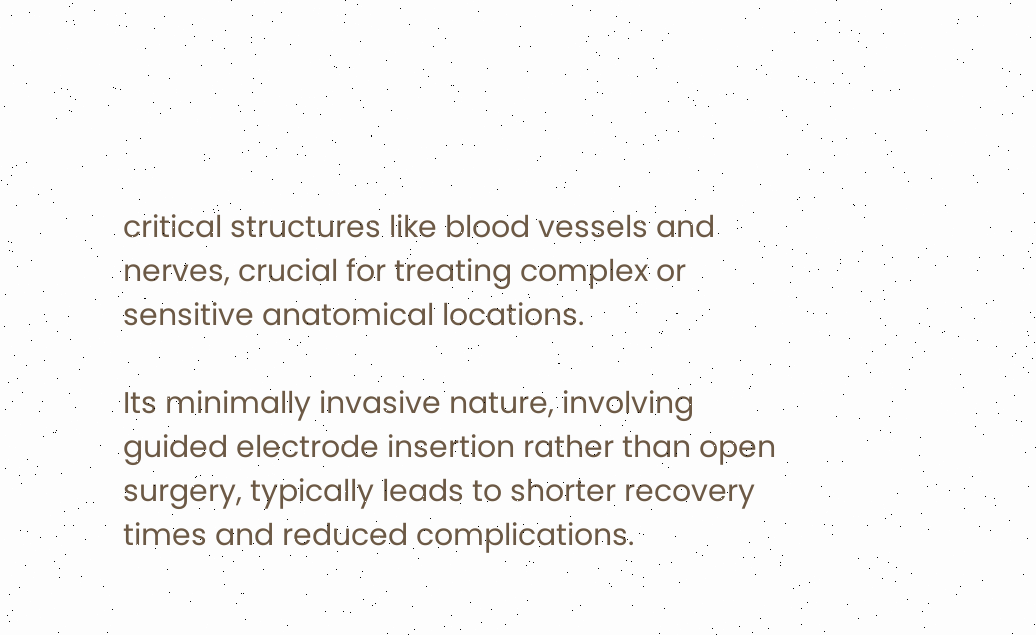critical structures like blood vessels and nerves, crucial for treating complex or sensitive anatomical locations.

Its minimally invasive nature, involving guided electrode insertion rather than open surgery, typically leads to shorter recovery times and reduced complications.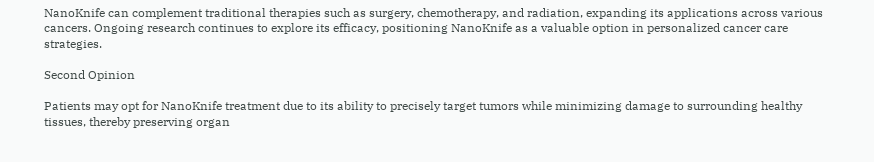NanoKnife can complement traditional therapies such as surgery, chemotherapy, and radiation, expanding its applications across various cancers. Ongoing research continues to explore its efficacy, positioning NanoKnife as a valuable option in personalized cancer care strategies.

Second Opinion

Patients may opt for NanoKnife treatment due to its ability to precisely target tumors while minimizing damage to surrounding healthy tissues, thereby preserving organ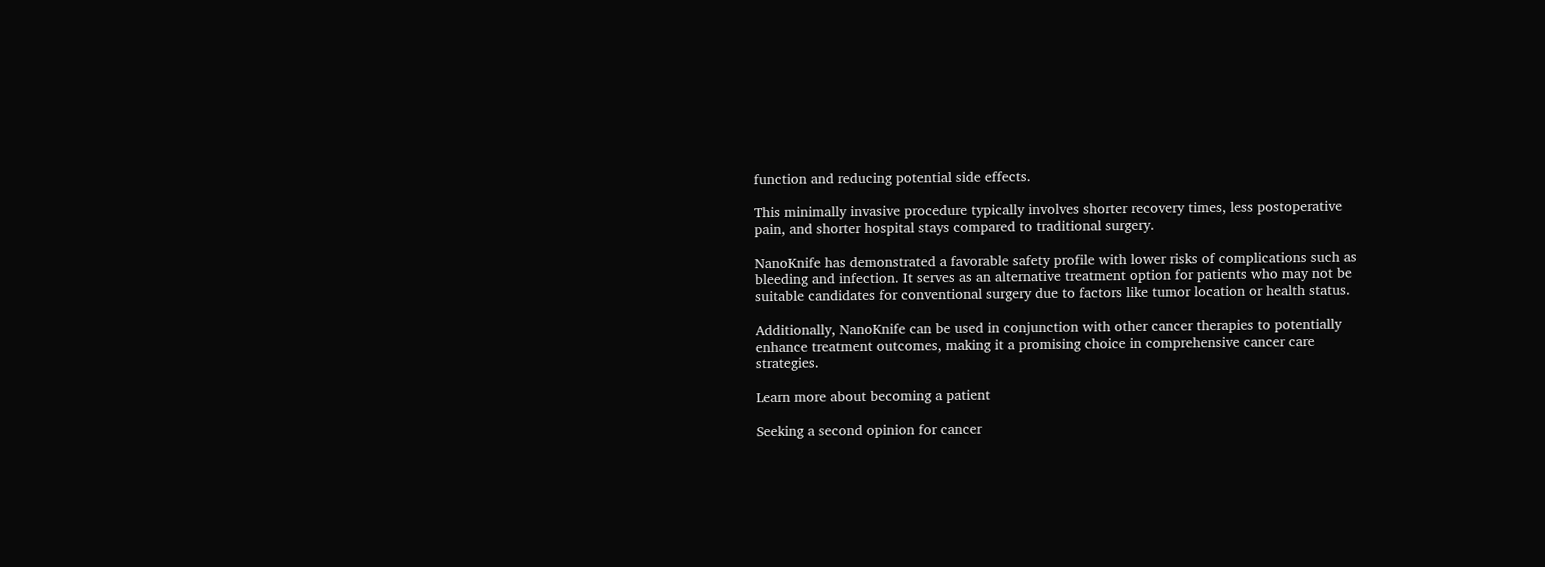function and reducing potential side effects.

This minimally invasive procedure typically involves shorter recovery times, less postoperative pain, and shorter hospital stays compared to traditional surgery.

NanoKnife has demonstrated a favorable safety profile with lower risks of complications such as bleeding and infection. It serves as an alternative treatment option for patients who may not be suitable candidates for conventional surgery due to factors like tumor location or health status.

Additionally, NanoKnife can be used in conjunction with other cancer therapies to potentially enhance treatment outcomes, making it a promising choice in comprehensive cancer care strategies.

Learn more about becoming a patient

Seeking a second opinion for cancer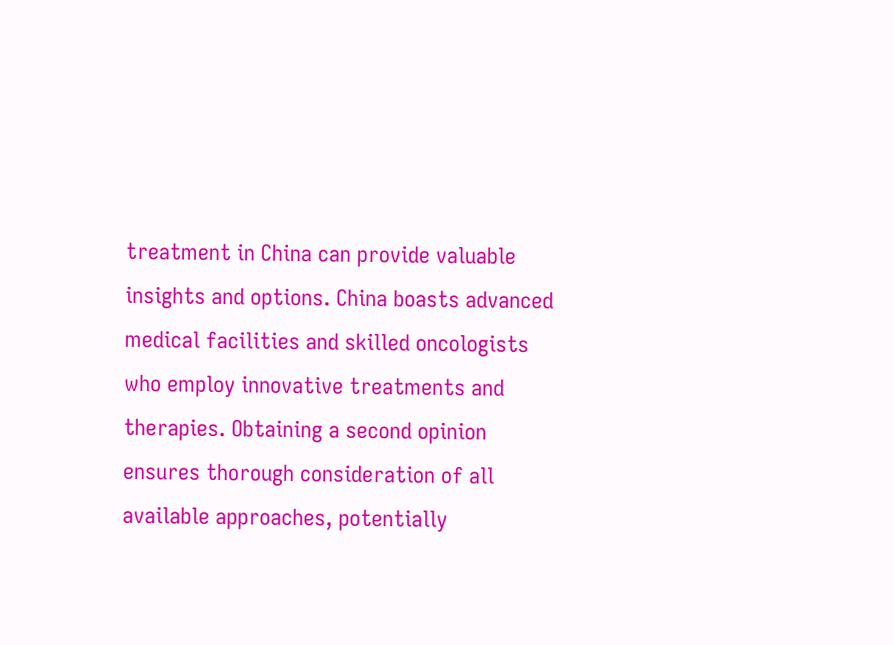treatment in China can provide valuable insights and options. China boasts advanced medical facilities and skilled oncologists who employ innovative treatments and therapies. Obtaining a second opinion ensures thorough consideration of all available approaches, potentially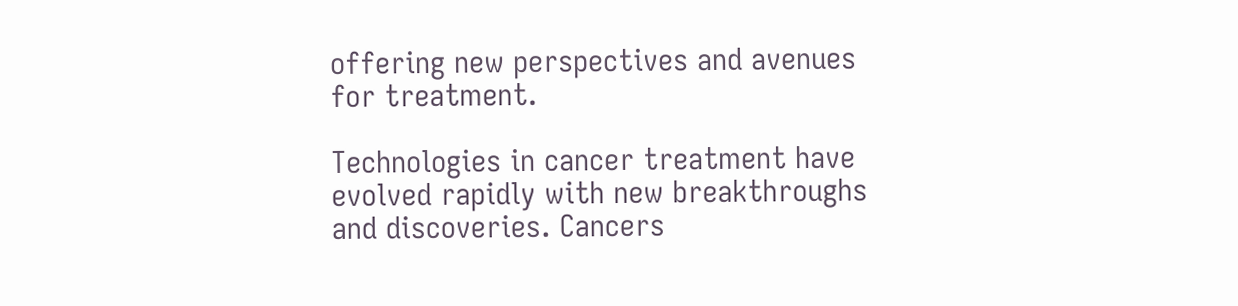offering new perspectives and avenues for treatment.

Technologies in cancer treatment have evolved rapidly with new breakthroughs and discoveries. Cancers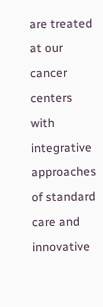are treated at our cancer centers with integrative approaches  of standard care and innovative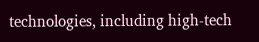technologies, including high-tech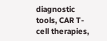diagnostic tools, CAR T-cell therapies,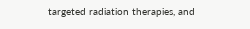targeted radiation therapies, and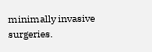minimally invasive surgeries.